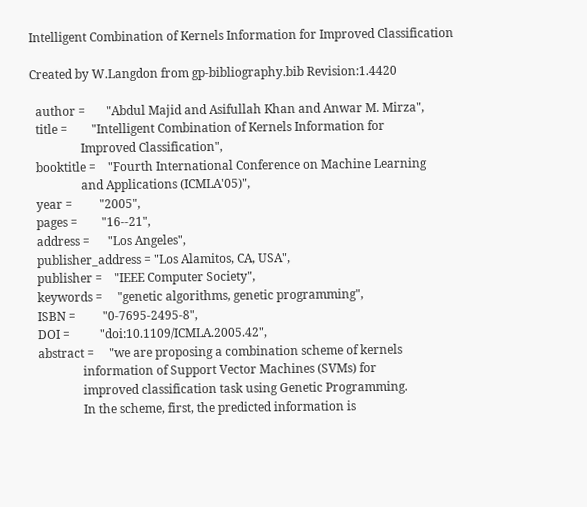Intelligent Combination of Kernels Information for Improved Classification

Created by W.Langdon from gp-bibliography.bib Revision:1.4420

  author =       "Abdul Majid and Asifullah Khan and Anwar M. Mirza",
  title =        "Intelligent Combination of Kernels Information for
                 Improved Classification",
  booktitle =    "Fourth International Conference on Machine Learning
                 and Applications (ICMLA'05)",
  year =         "2005",
  pages =        "16--21",
  address =      "Los Angeles",
  publisher_address = "Los Alamitos, CA, USA",
  publisher =    "IEEE Computer Society",
  keywords =     "genetic algorithms, genetic programming",
  ISBN =         "0-7695-2495-8",
  DOI =          "doi:10.1109/ICMLA.2005.42",
  abstract =     "we are proposing a combination scheme of kernels
                 information of Support Vector Machines (SVMs) for
                 improved classification task using Genetic Programming.
                 In the scheme, first, the predicted information is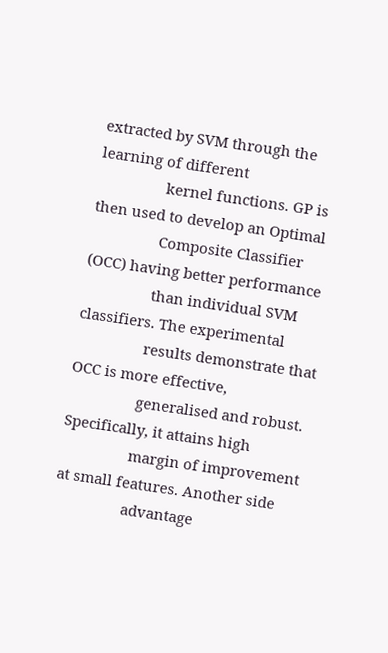extracted by SVM through the learning of different
                 kernel functions. GP is then used to develop an Optimal
                 Composite Classifier (OCC) having better performance
                 than individual SVM classifiers. The experimental
                 results demonstrate that OCC is more effective,
                 generalised and robust. Specifically, it attains high
                 margin of improvement at small features. Another side
                 advantage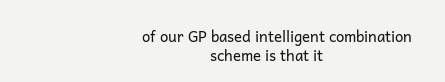of our GP based intelligent combination
                 scheme is that it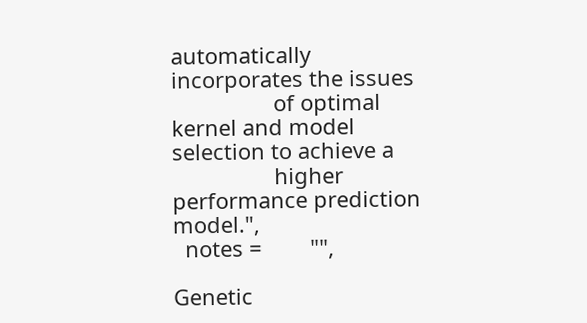automatically incorporates the issues
                 of optimal kernel and model selection to achieve a
                 higher performance prediction model.",
  notes =        "",

Genetic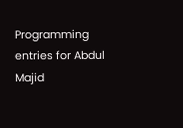Programming entries for Abdul Majid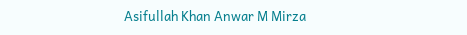Asifullah Khan Anwar M Mirza